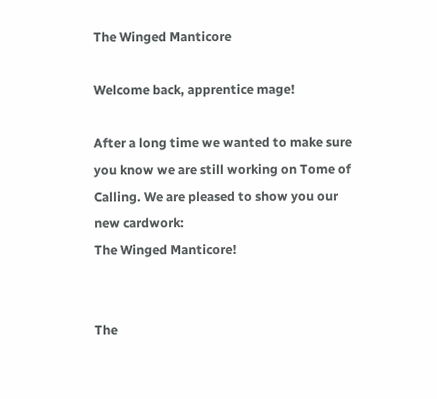The Winged Manticore

Welcome back, apprentice mage!

After a long time we wanted to make sure you know we are still working on Tome of Calling. We are pleased to show you our new cardwork:
The Winged Manticore!


The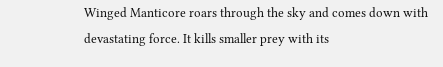Winged Manticore roars through the sky and comes down with devastating force. It kills smaller prey with its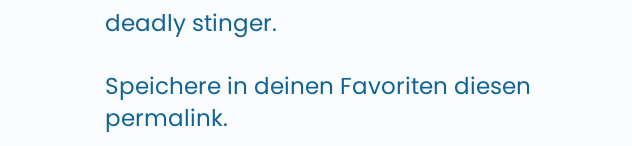deadly stinger.

Speichere in deinen Favoriten diesen permalink.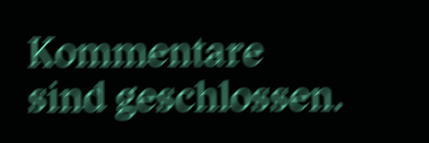Kommentare sind geschlossen.